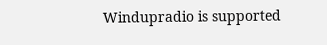Windupradio is supported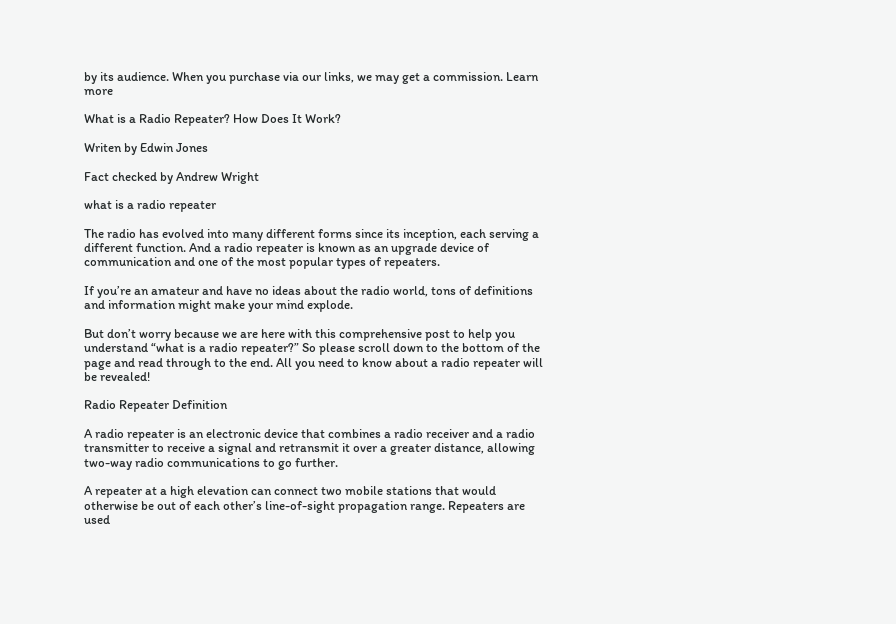by its audience. When you purchase via our links, we may get a commission. Learn more

What is a Radio Repeater? How Does It Work?

Writen by Edwin Jones

Fact checked by Andrew Wright

what is a radio repeater

The radio has evolved into many different forms since its inception, each serving a different function. And a radio repeater is known as an upgrade device of communication and one of the most popular types of repeaters.

If you’re an amateur and have no ideas about the radio world, tons of definitions and information might make your mind explode.

But don’t worry because we are here with this comprehensive post to help you understand “what is a radio repeater?” So please scroll down to the bottom of the page and read through to the end. All you need to know about a radio repeater will be revealed!

Radio Repeater Definition

A radio repeater is an electronic device that combines a radio receiver and a radio transmitter to receive a signal and retransmit it over a greater distance, allowing two-way radio communications to go further.

A repeater at a high elevation can connect two mobile stations that would otherwise be out of each other’s line-of-sight propagation range. Repeaters are used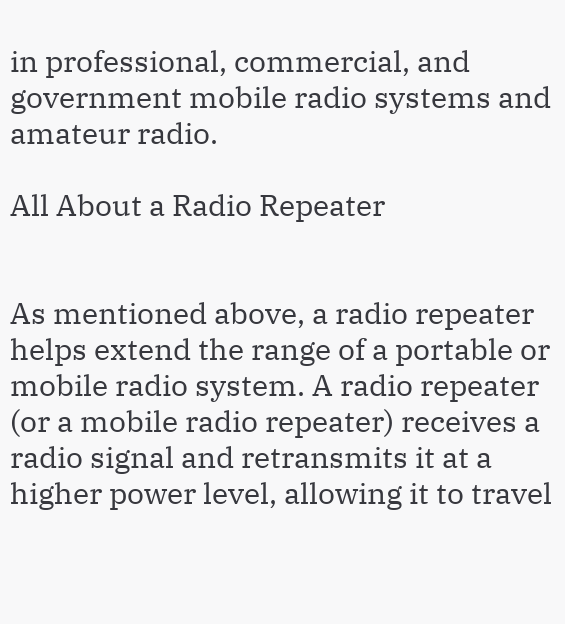in professional, commercial, and government mobile radio systems and amateur radio.

All About a Radio Repeater


As mentioned above, a radio repeater helps extend the range of a portable or mobile radio system. A radio repeater (or a mobile radio repeater) receives a radio signal and retransmits it at a higher power level, allowing it to travel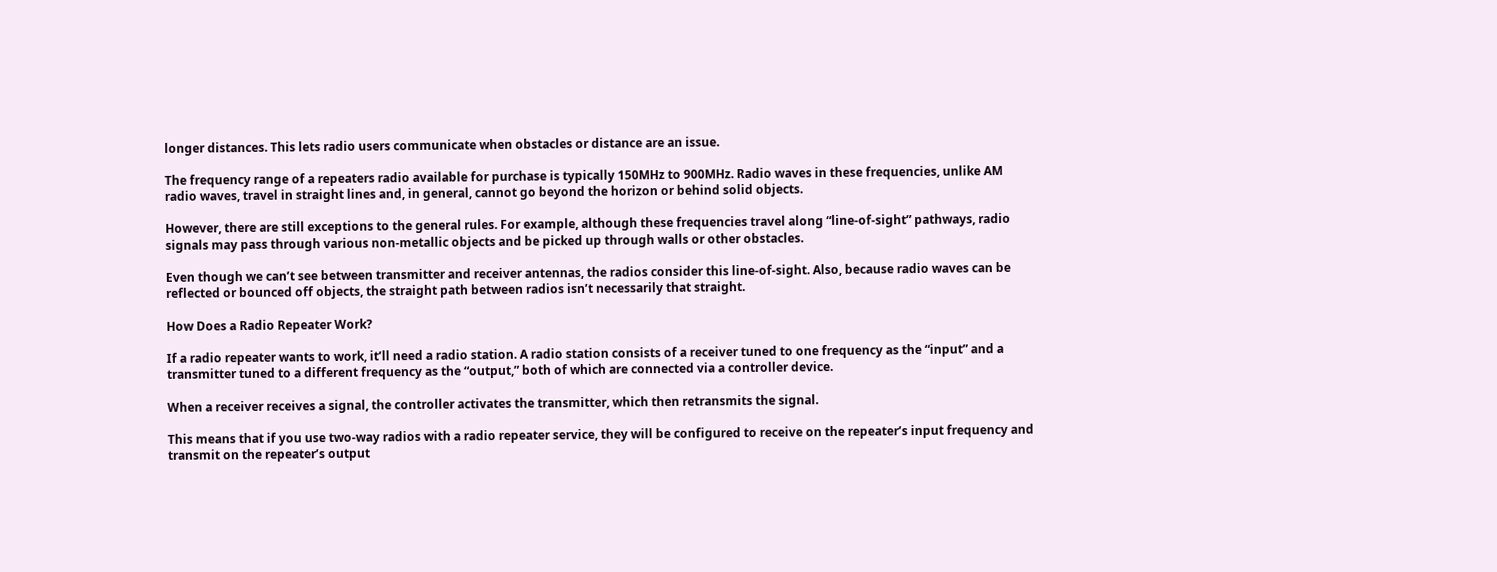longer distances. This lets radio users communicate when obstacles or distance are an issue.

The frequency range of a repeaters radio available for purchase is typically 150MHz to 900MHz. Radio waves in these frequencies, unlike AM radio waves, travel in straight lines and, in general, cannot go beyond the horizon or behind solid objects.

However, there are still exceptions to the general rules. For example, although these frequencies travel along “line-of-sight” pathways, radio signals may pass through various non-metallic objects and be picked up through walls or other obstacles.

Even though we can’t see between transmitter and receiver antennas, the radios consider this line-of-sight. Also, because radio waves can be reflected or bounced off objects, the straight path between radios isn’t necessarily that straight.

How Does a Radio Repeater Work?

If a radio repeater wants to work, it’ll need a radio station. A radio station consists of a receiver tuned to one frequency as the “input” and a transmitter tuned to a different frequency as the “output,” both of which are connected via a controller device.

When a receiver receives a signal, the controller activates the transmitter, which then retransmits the signal.

This means that if you use two-way radios with a radio repeater service, they will be configured to receive on the repeater’s input frequency and transmit on the repeater’s output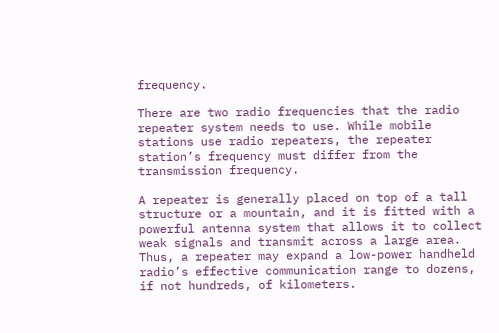frequency.

There are two radio frequencies that the radio repeater system needs to use. While mobile stations use radio repeaters, the repeater station’s frequency must differ from the transmission frequency.

A repeater is generally placed on top of a tall structure or a mountain, and it is fitted with a powerful antenna system that allows it to collect weak signals and transmit across a large area. Thus, a repeater may expand a low-power handheld radio’s effective communication range to dozens, if not hundreds, of kilometers.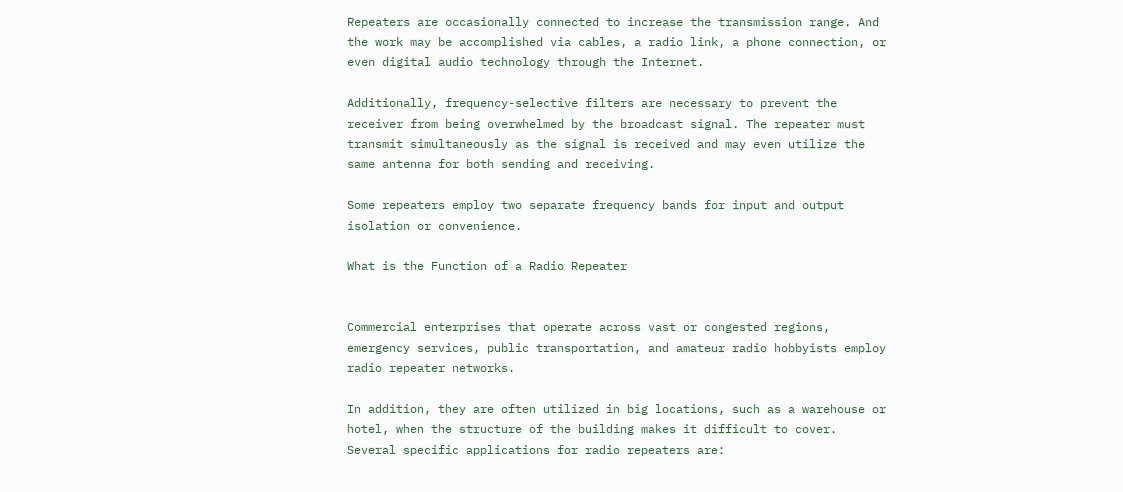Repeaters are occasionally connected to increase the transmission range. And the work may be accomplished via cables, a radio link, a phone connection, or even digital audio technology through the Internet.

Additionally, frequency-selective filters are necessary to prevent the receiver from being overwhelmed by the broadcast signal. The repeater must transmit simultaneously as the signal is received and may even utilize the same antenna for both sending and receiving.

Some repeaters employ two separate frequency bands for input and output isolation or convenience.

What is the Function of a Radio Repeater


Commercial enterprises that operate across vast or congested regions, emergency services, public transportation, and amateur radio hobbyists employ radio repeater networks.

In addition, they are often utilized in big locations, such as a warehouse or hotel, when the structure of the building makes it difficult to cover. Several specific applications for radio repeaters are: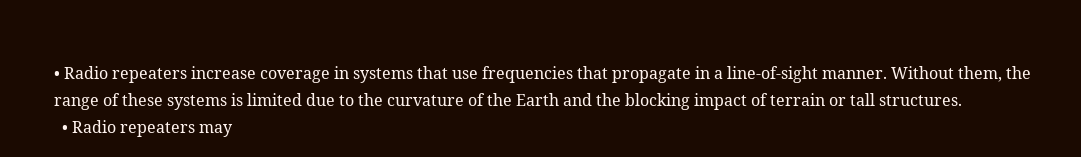• Radio repeaters increase coverage in systems that use frequencies that propagate in a line-of-sight manner. Without them, the range of these systems is limited due to the curvature of the Earth and the blocking impact of terrain or tall structures.
  • Radio repeaters may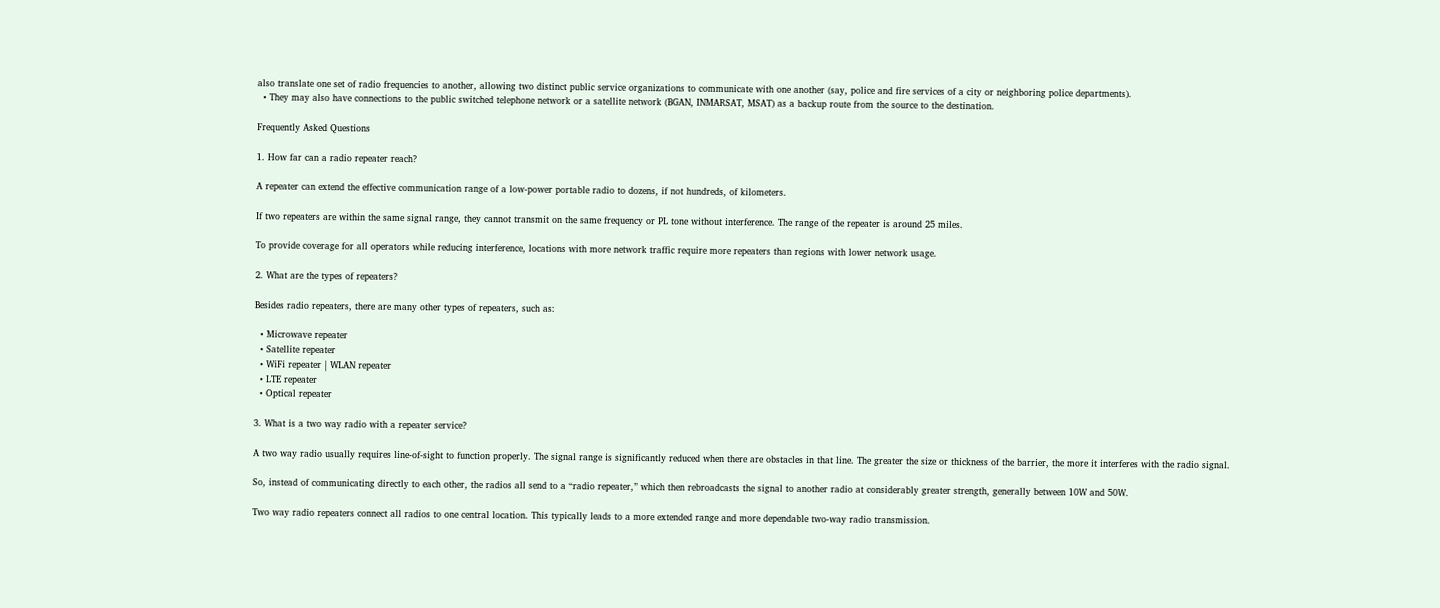also translate one set of radio frequencies to another, allowing two distinct public service organizations to communicate with one another (say, police and fire services of a city or neighboring police departments).
  • They may also have connections to the public switched telephone network or a satellite network (BGAN, INMARSAT, MSAT) as a backup route from the source to the destination.

Frequently Asked Questions

1. How far can a radio repeater reach?

A repeater can extend the effective communication range of a low-power portable radio to dozens, if not hundreds, of kilometers.

If two repeaters are within the same signal range, they cannot transmit on the same frequency or PL tone without interference. The range of the repeater is around 25 miles.

To provide coverage for all operators while reducing interference, locations with more network traffic require more repeaters than regions with lower network usage.

2. What are the types of repeaters?

Besides radio repeaters, there are many other types of repeaters, such as:

  • Microwave repeater
  • Satellite repeater
  • WiFi repeater | WLAN repeater
  • LTE repeater
  • Optical repeater

3. What is a two way radio with a repeater service?

A two way radio usually requires line-of-sight to function properly. The signal range is significantly reduced when there are obstacles in that line. The greater the size or thickness of the barrier, the more it interferes with the radio signal.

So, instead of communicating directly to each other, the radios all send to a “radio repeater,” which then rebroadcasts the signal to another radio at considerably greater strength, generally between 10W and 50W.

Two way radio repeaters connect all radios to one central location. This typically leads to a more extended range and more dependable two-way radio transmission.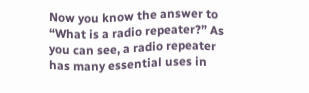Now you know the answer to “What is a radio repeater?” As you can see, a radio repeater has many essential uses in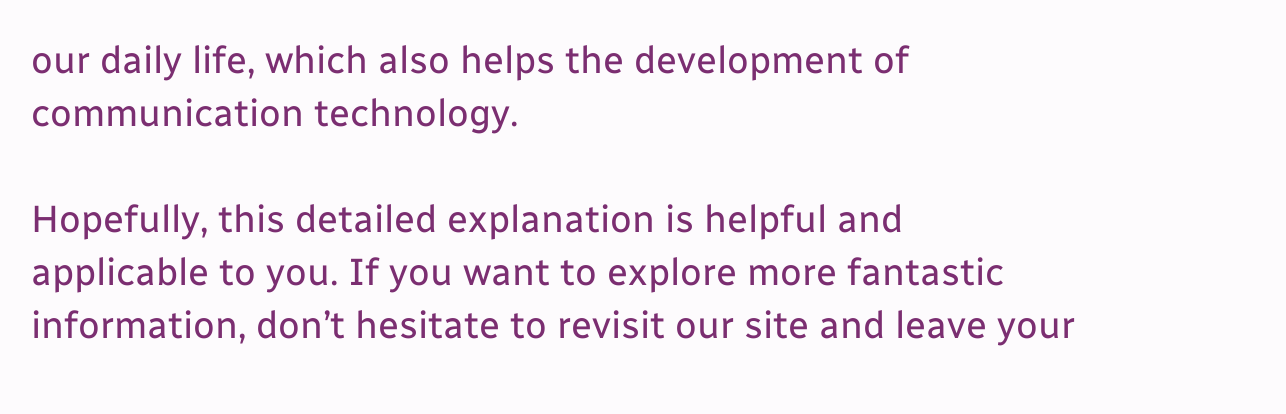our daily life, which also helps the development of communication technology.

Hopefully, this detailed explanation is helpful and applicable to you. If you want to explore more fantastic information, don’t hesitate to revisit our site and leave your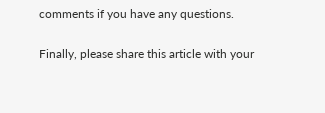comments if you have any questions.

Finally, please share this article with your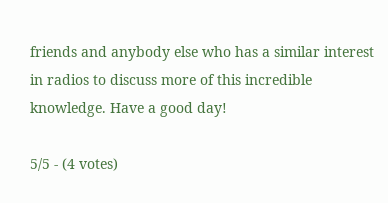friends and anybody else who has a similar interest in radios to discuss more of this incredible knowledge. Have a good day!

5/5 - (4 votes)